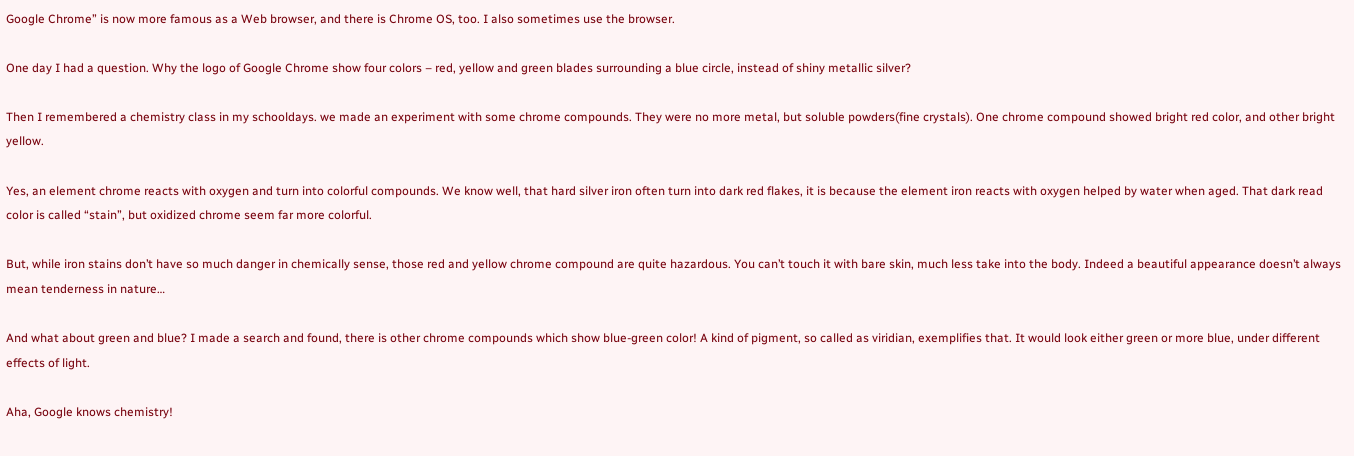Google Chrome” is now more famous as a Web browser, and there is Chrome OS, too. I also sometimes use the browser.

One day I had a question. Why the logo of Google Chrome show four colors – red, yellow and green blades surrounding a blue circle, instead of shiny metallic silver?

Then I remembered a chemistry class in my schooldays. we made an experiment with some chrome compounds. They were no more metal, but soluble powders(fine crystals). One chrome compound showed bright red color, and other bright yellow.

Yes, an element chrome reacts with oxygen and turn into colorful compounds. We know well, that hard silver iron often turn into dark red flakes, it is because the element iron reacts with oxygen helped by water when aged. That dark read color is called “stain”, but oxidized chrome seem far more colorful.

But, while iron stains don’t have so much danger in chemically sense, those red and yellow chrome compound are quite hazardous. You can’t touch it with bare skin, much less take into the body. Indeed a beautiful appearance doesn’t always mean tenderness in nature…

And what about green and blue? I made a search and found, there is other chrome compounds which show blue-green color! A kind of pigment, so called as viridian, exemplifies that. It would look either green or more blue, under different effects of light.

Aha, Google knows chemistry!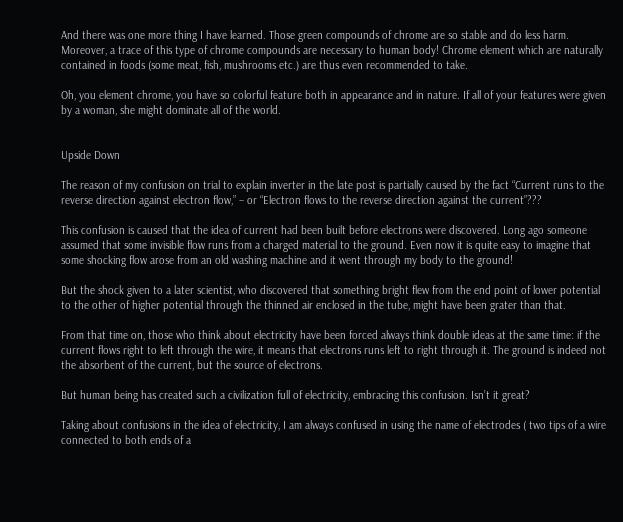And there was one more thing I have learned. Those green compounds of chrome are so stable and do less harm. Moreover, a trace of this type of chrome compounds are necessary to human body! Chrome element which are naturally contained in foods (some meat, fish, mushrooms etc.) are thus even recommended to take.

Oh, you element chrome, you have so colorful feature both in appearance and in nature. If all of your features were given by a woman, she might dominate all of the world.


Upside Down

The reason of my confusion on trial to explain inverter in the late post is partially caused by the fact “Current runs to the reverse direction against electron flow,” – or “Electron flows to the reverse direction against the current”???

This confusion is caused that the idea of current had been built before electrons were discovered. Long ago someone assumed that some invisible flow runs from a charged material to the ground. Even now it is quite easy to imagine that some shocking flow arose from an old washing machine and it went through my body to the ground!

But the shock given to a later scientist, who discovered that something bright flew from the end point of lower potential to the other of higher potential through the thinned air enclosed in the tube, might have been grater than that.

From that time on, those who think about electricity have been forced always think double ideas at the same time: if the current flows right to left through the wire, it means that electrons runs left to right through it. The ground is indeed not the absorbent of the current, but the source of electrons.

But human being has created such a civilization full of electricity, embracing this confusion. Isn’t it great?

Taking about confusions in the idea of electricity, I am always confused in using the name of electrodes ( two tips of a wire connected to both ends of a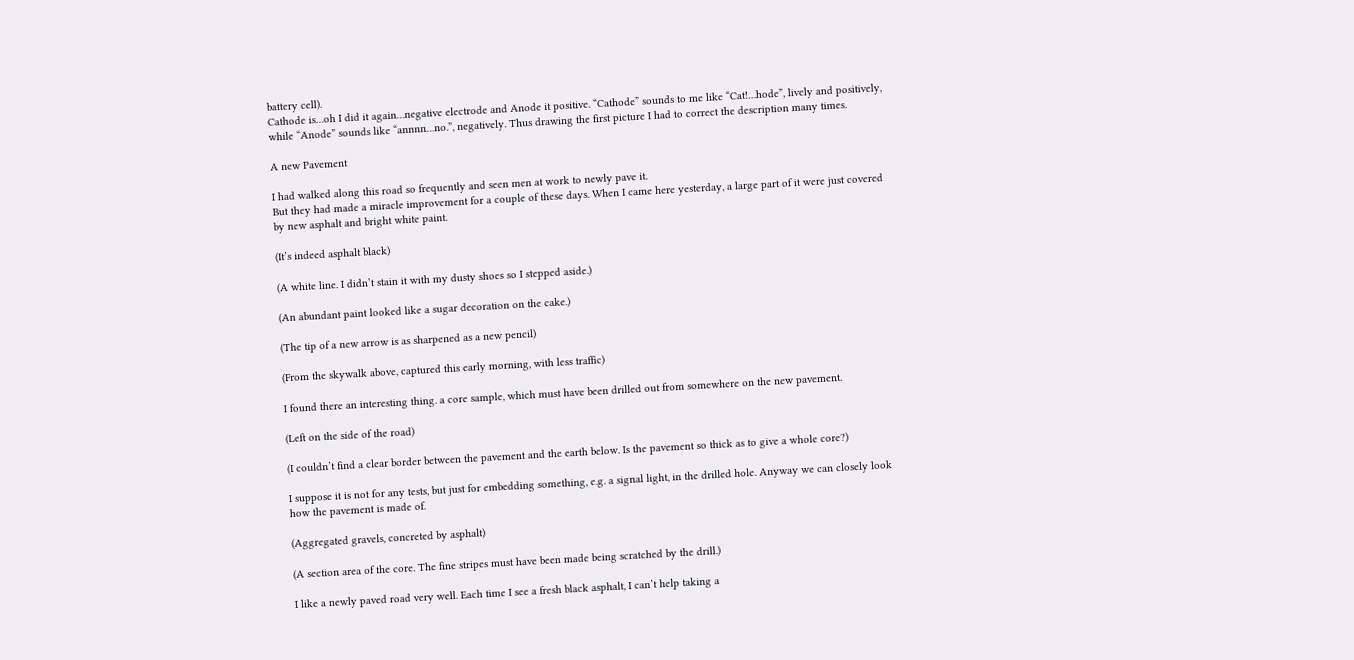battery cell).
Cathode is…oh I did it again…negative electrode and Anode it positive. “Cathode” sounds to me like “Cat!…hode”, lively and positively, while “Anode” sounds like “annnn…no.”, negatively. Thus drawing the first picture I had to correct the description many times.

A new Pavement

I had walked along this road so frequently and seen men at work to newly pave it.
But they had made a miracle improvement for a couple of these days. When I came here yesterday, a large part of it were just covered by new asphalt and bright white paint.

(It’s indeed asphalt black)

(A white line. I didn’t stain it with my dusty shoes so I stepped aside.)

(An abundant paint looked like a sugar decoration on the cake.)

(The tip of a new arrow is as sharpened as a new pencil)

(From the skywalk above, captured this early morning, with less traffic)

I found there an interesting thing. a core sample, which must have been drilled out from somewhere on the new pavement.

(Left on the side of the road)

(I couldn’t find a clear border between the pavement and the earth below. Is the pavement so thick as to give a whole core?)

I suppose it is not for any tests, but just for embedding something, e.g. a signal light, in the drilled hole. Anyway we can closely look how the pavement is made of.

(Aggregated gravels, concreted by asphalt)

(A section area of the core. The fine stripes must have been made being scratched by the drill.)

I like a newly paved road very well. Each time I see a fresh black asphalt, I can’t help taking a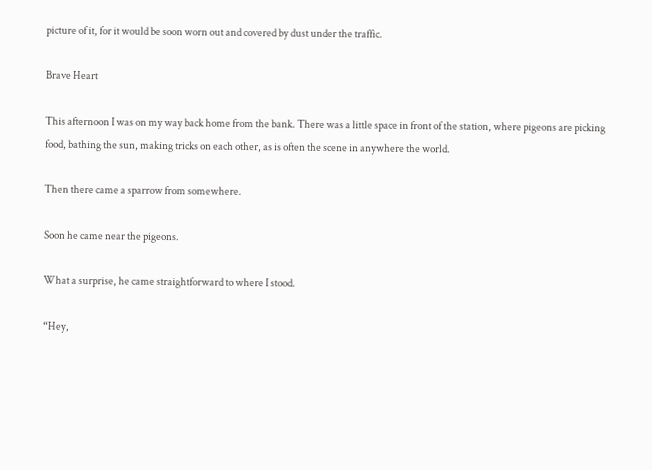picture of it, for it would be soon worn out and covered by dust under the traffic.

Brave Heart

This afternoon I was on my way back home from the bank. There was a little space in front of the station, where pigeons are picking food, bathing the sun, making tricks on each other, as is often the scene in anywhere the world.

Then there came a sparrow from somewhere.

Soon he came near the pigeons.

What a surprise, he came straightforward to where I stood.

“Hey,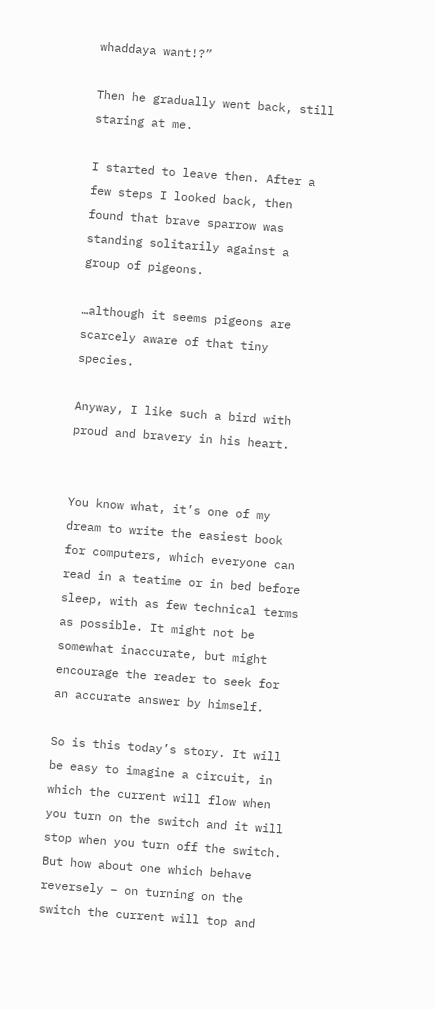whaddaya want!?”

Then he gradually went back, still staring at me.

I started to leave then. After a few steps I looked back, then found that brave sparrow was standing solitarily against a group of pigeons.

…although it seems pigeons are scarcely aware of that tiny species.

Anyway, I like such a bird with proud and bravery in his heart.


You know what, it’s one of my dream to write the easiest book for computers, which everyone can read in a teatime or in bed before sleep, with as few technical terms as possible. It might not be somewhat inaccurate, but might encourage the reader to seek for an accurate answer by himself.

So is this today’s story. It will be easy to imagine a circuit, in which the current will flow when you turn on the switch and it will stop when you turn off the switch.
But how about one which behave reversely – on turning on the switch the current will top and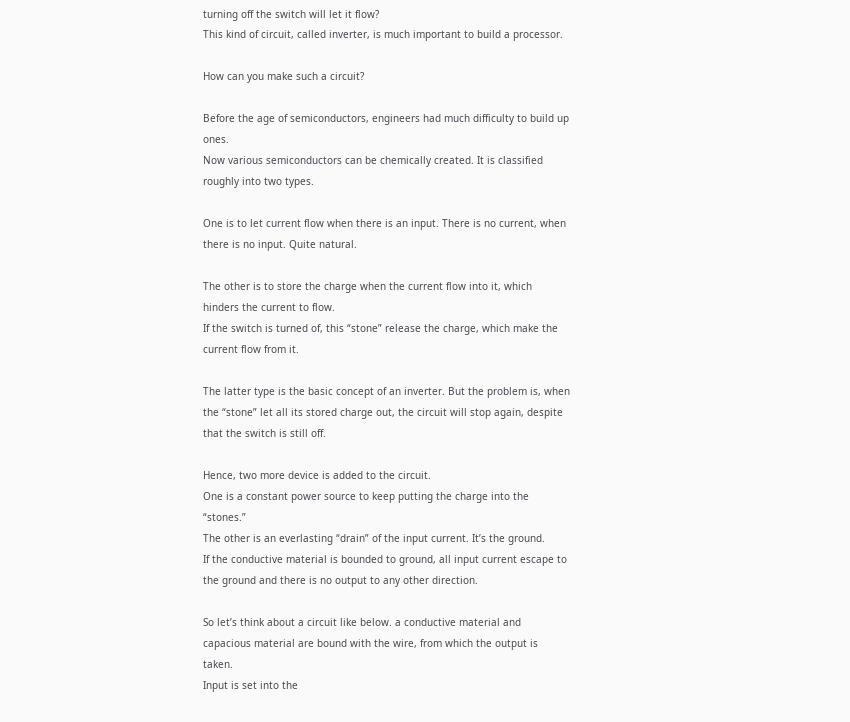turning off the switch will let it flow?
This kind of circuit, called inverter, is much important to build a processor.

How can you make such a circuit?

Before the age of semiconductors, engineers had much difficulty to build up ones.
Now various semiconductors can be chemically created. It is classified roughly into two types.

One is to let current flow when there is an input. There is no current, when there is no input. Quite natural.

The other is to store the charge when the current flow into it, which hinders the current to flow.
If the switch is turned of, this “stone” release the charge, which make the current flow from it.

The latter type is the basic concept of an inverter. But the problem is, when the “stone” let all its stored charge out, the circuit will stop again, despite that the switch is still off.

Hence, two more device is added to the circuit.
One is a constant power source to keep putting the charge into the “stones.”
The other is an everlasting “drain” of the input current. It’s the ground.
If the conductive material is bounded to ground, all input current escape to the ground and there is no output to any other direction.

So let’s think about a circuit like below. a conductive material and capacious material are bound with the wire, from which the output is taken.
Input is set into the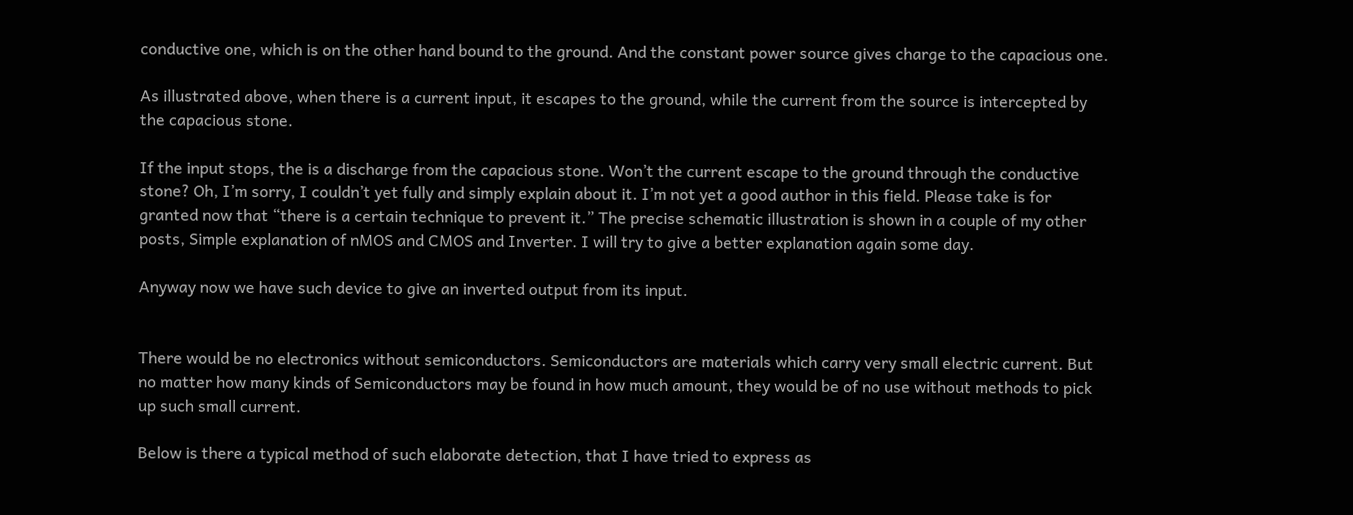conductive one, which is on the other hand bound to the ground. And the constant power source gives charge to the capacious one.

As illustrated above, when there is a current input, it escapes to the ground, while the current from the source is intercepted by the capacious stone.

If the input stops, the is a discharge from the capacious stone. Won’t the current escape to the ground through the conductive stone? Oh, I’m sorry, I couldn’t yet fully and simply explain about it. I’m not yet a good author in this field. Please take is for granted now that “there is a certain technique to prevent it.” The precise schematic illustration is shown in a couple of my other posts, Simple explanation of nMOS and CMOS and Inverter. I will try to give a better explanation again some day.

Anyway now we have such device to give an inverted output from its input.


There would be no electronics without semiconductors. Semiconductors are materials which carry very small electric current. But no matter how many kinds of Semiconductors may be found in how much amount, they would be of no use without methods to pick up such small current.

Below is there a typical method of such elaborate detection, that I have tried to express as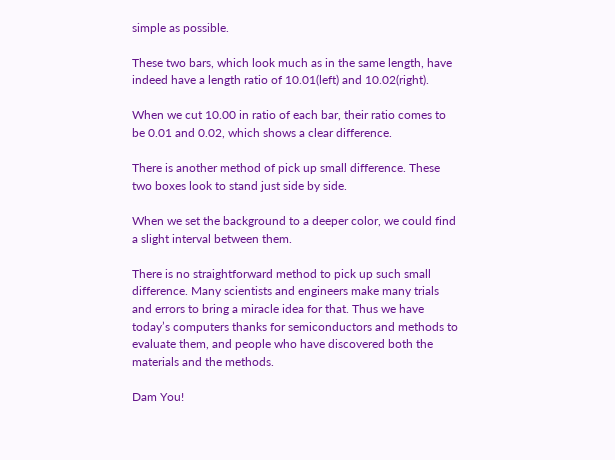simple as possible.

These two bars, which look much as in the same length, have indeed have a length ratio of 10.01(left) and 10.02(right).

When we cut 10.00 in ratio of each bar, their ratio comes to be 0.01 and 0.02, which shows a clear difference.

There is another method of pick up small difference. These two boxes look to stand just side by side.

When we set the background to a deeper color, we could find a slight interval between them.

There is no straightforward method to pick up such small difference. Many scientists and engineers make many trials and errors to bring a miracle idea for that. Thus we have today’s computers thanks for semiconductors and methods to evaluate them, and people who have discovered both the materials and the methods.

Dam You!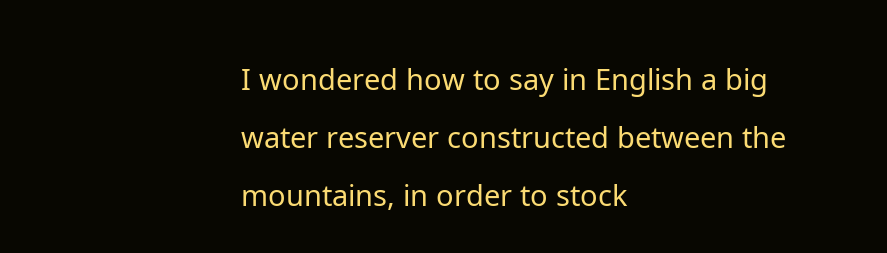I wondered how to say in English a big water reserver constructed between the mountains, in order to stock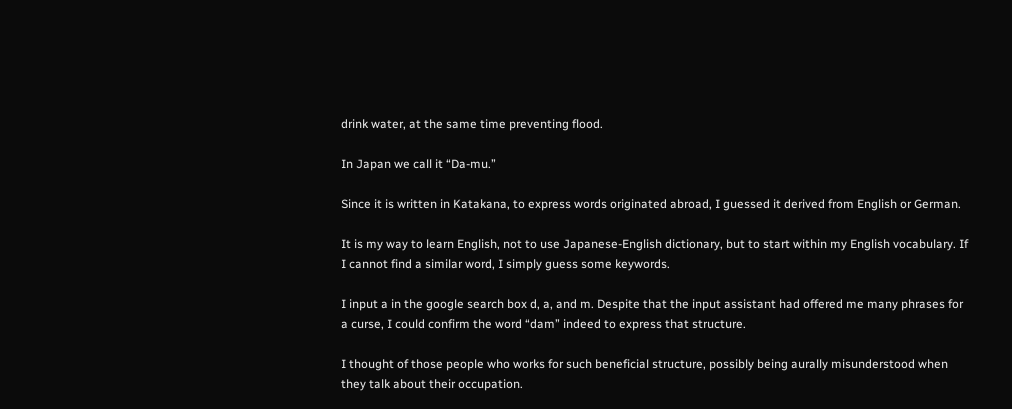drink water, at the same time preventing flood.

In Japan we call it “Da-mu.”

Since it is written in Katakana, to express words originated abroad, I guessed it derived from English or German.

It is my way to learn English, not to use Japanese-English dictionary, but to start within my English vocabulary. If I cannot find a similar word, I simply guess some keywords.

I input a in the google search box d, a, and m. Despite that the input assistant had offered me many phrases for a curse, I could confirm the word “dam” indeed to express that structure.

I thought of those people who works for such beneficial structure, possibly being aurally misunderstood when they talk about their occupation.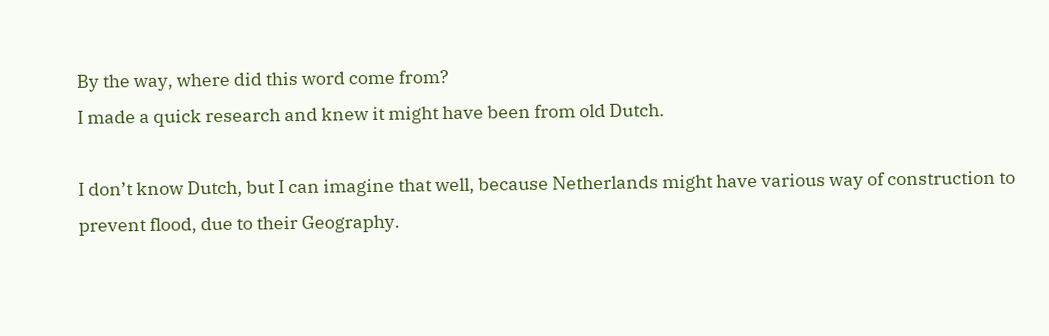By the way, where did this word come from?
I made a quick research and knew it might have been from old Dutch.

I don’t know Dutch, but I can imagine that well, because Netherlands might have various way of construction to prevent flood, due to their Geography.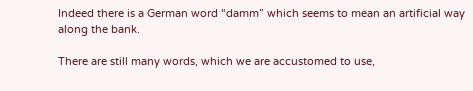Indeed there is a German word “damm” which seems to mean an artificial way along the bank.

There are still many words, which we are accustomed to use,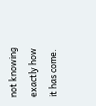not knowing exactly how it has come.